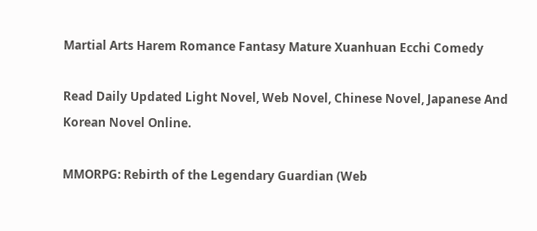Martial Arts Harem Romance Fantasy Mature Xuanhuan Ecchi Comedy

Read Daily Updated Light Novel, Web Novel, Chinese Novel, Japanese And Korean Novel Online.

MMORPG: Rebirth of the Legendary Guardian (Web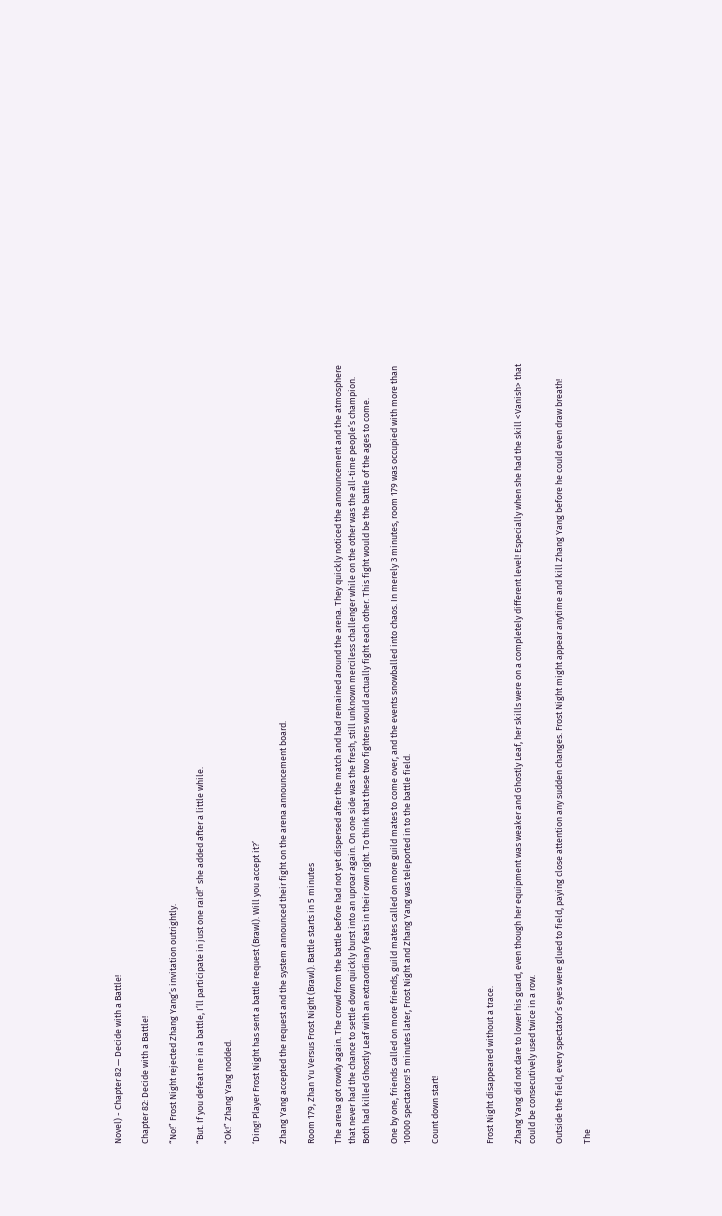Novel) - Chapter 82 — Decide with a Battle!

Chapter 82: Decide with a Battle!

“No!” Frost Night rejected Zhang Yang’s invitation outrightly.

“But. If you defeat me in a battle, I’ll participate in just one raid!” she added after a little while.

“Ok!” Zhang Yang nodded.

‘Ding! Player Frost Night has sent a battle request (Brawl). Will you accept it?’

Zhang Yang accepted the request and the system announced their fight on the arena announcement board.

Room 179, Zhan Yu Versus Frost Night (Brawl). Battle starts in 5 minutes

The arena got rowdy again. The crowd from the battle before had not yet dispersed after the match and had remained around the arena. They quickly noticed the announcement and the atmosphere that never had the chance to settle down quickly burst into an uproar again. On one side was the fresh, still unknown merciless challenger while on the other was the all-time people’s champion. Both had killed Ghostly Leaf with an extraordinary feats in their own right. To think that these two fighters would actually fight each other. This fight would be the battle of the ages to come.

One by one, friends called on more friends, guild mates called on more guild mates to come over, and the events snowballed into chaos. In merely 3 minutes, room 179 was occupied with more than 10000 spectators! 5 minutes later, Frost Night and Zhang Yang was teleported in to the battle field.

Count down start!



Frost Night disappeared without a trace.

Zhang Yang did not dare to lower his guard, even though her equipment was weaker and Ghostly Leaf, her skills were on a completely different level! Especially when she had the skill <Vanish> that could be consecutively used twice in a row.

Outside the field, every spectator’s eyes were glued to field, paying close attention any sudden changes. Frost Night might appear anytime and kill Zhang Yang before he could even draw breath!

The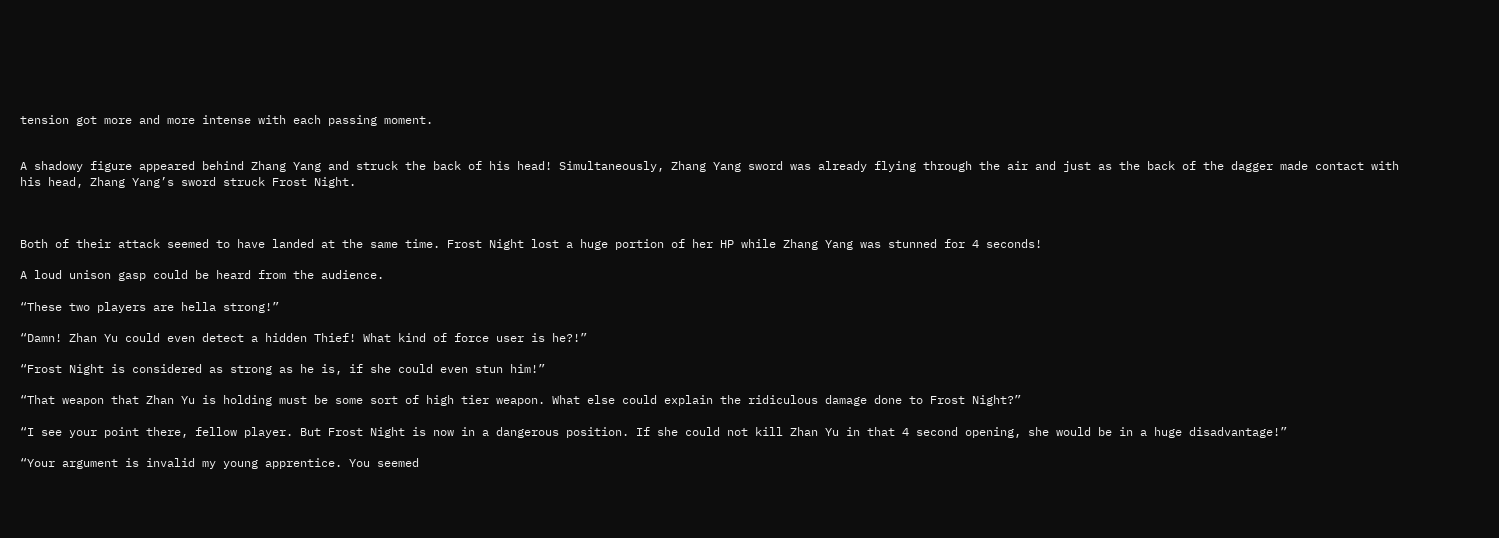tension got more and more intense with each passing moment.


A shadowy figure appeared behind Zhang Yang and struck the back of his head! Simultaneously, Zhang Yang sword was already flying through the air and just as the back of the dagger made contact with his head, Zhang Yang’s sword struck Frost Night.



Both of their attack seemed to have landed at the same time. Frost Night lost a huge portion of her HP while Zhang Yang was stunned for 4 seconds!

A loud unison gasp could be heard from the audience.

“These two players are hella strong!”

“Damn! Zhan Yu could even detect a hidden Thief! What kind of force user is he?!”

“Frost Night is considered as strong as he is, if she could even stun him!”

“That weapon that Zhan Yu is holding must be some sort of high tier weapon. What else could explain the ridiculous damage done to Frost Night?”

“I see your point there, fellow player. But Frost Night is now in a dangerous position. If she could not kill Zhan Yu in that 4 second opening, she would be in a huge disadvantage!”

“Your argument is invalid my young apprentice. You seemed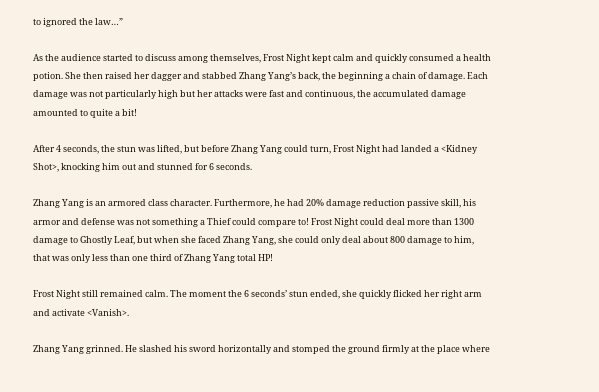to ignored the law…”

As the audience started to discuss among themselves, Frost Night kept calm and quickly consumed a health potion. She then raised her dagger and stabbed Zhang Yang’s back, the beginning a chain of damage. Each damage was not particularly high but her attacks were fast and continuous, the accumulated damage amounted to quite a bit!

After 4 seconds, the stun was lifted, but before Zhang Yang could turn, Frost Night had landed a <Kidney Shot>, knocking him out and stunned for 6 seconds.

Zhang Yang is an armored class character. Furthermore, he had 20% damage reduction passive skill, his armor and defense was not something a Thief could compare to! Frost Night could deal more than 1300 damage to Ghostly Leaf, but when she faced Zhang Yang, she could only deal about 800 damage to him, that was only less than one third of Zhang Yang total HP!

Frost Night still remained calm. The moment the 6 seconds’ stun ended, she quickly flicked her right arm and activate <Vanish>.

Zhang Yang grinned. He slashed his sword horizontally and stomped the ground firmly at the place where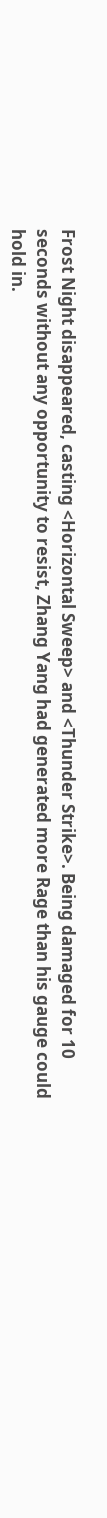Frost Night disappeared, casting <Horizontal Sweep> and <Thunder Strike>. Being damaged for 10 seconds without any opportunity to resist, Zhang Yang had generated more Rage than his gauge could hold in.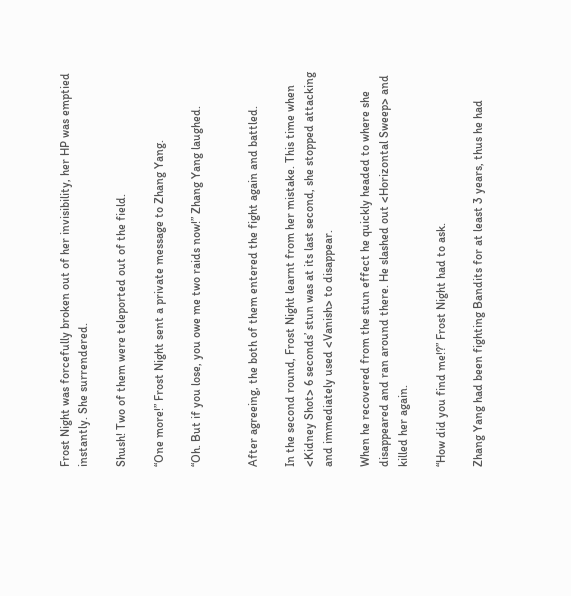Frost Night was forcefully broken out of her invisibility, her HP was emptied instantly. She surrendered.

Shush! Two of them were teleported out of the field.

“One more!” Frost Night sent a private message to Zhang Yang.

“Oh. But if you lose, you owe me two raids now!” Zhang Yang laughed.


After agreeing, the both of them entered the fight again and battled.

In the second round, Frost Night learnt from her mistake. This time when <Kidney Shot> 6 seconds’ stun was at its last second, she stopped attacking and immediately used <Vanish> to disappear.

When he recovered from the stun effect he quickly headed to where she disappeared and ran around there. He slashed out <Horizontal Sweep> and killed her again.

“How did you find me!?” Frost Night had to ask.

Zhang Yang had been fighting Bandits for at least 3 years, thus he had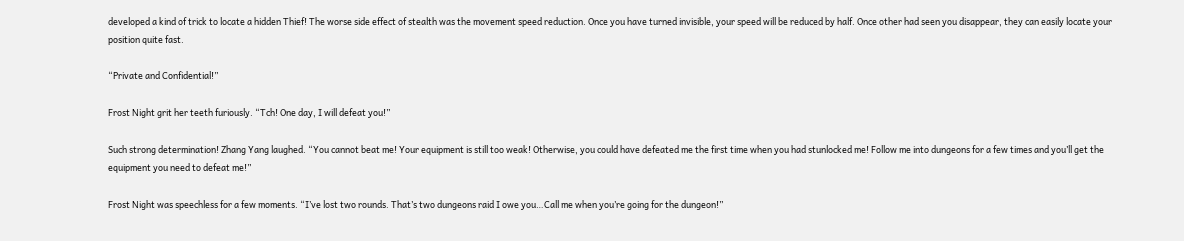developed a kind of trick to locate a hidden Thief! The worse side effect of stealth was the movement speed reduction. Once you have turned invisible, your speed will be reduced by half. Once other had seen you disappear, they can easily locate your position quite fast.

“Private and Confidential!”

Frost Night grit her teeth furiously. “Tch! One day, I will defeat you!”

Such strong determination! Zhang Yang laughed. “You cannot beat me! Your equipment is still too weak! Otherwise, you could have defeated me the first time when you had stunlocked me! Follow me into dungeons for a few times and you’ll get the equipment you need to defeat me!”

Frost Night was speechless for a few moments. “I’ve lost two rounds. That’s two dungeons raid I owe you…Call me when you’re going for the dungeon!”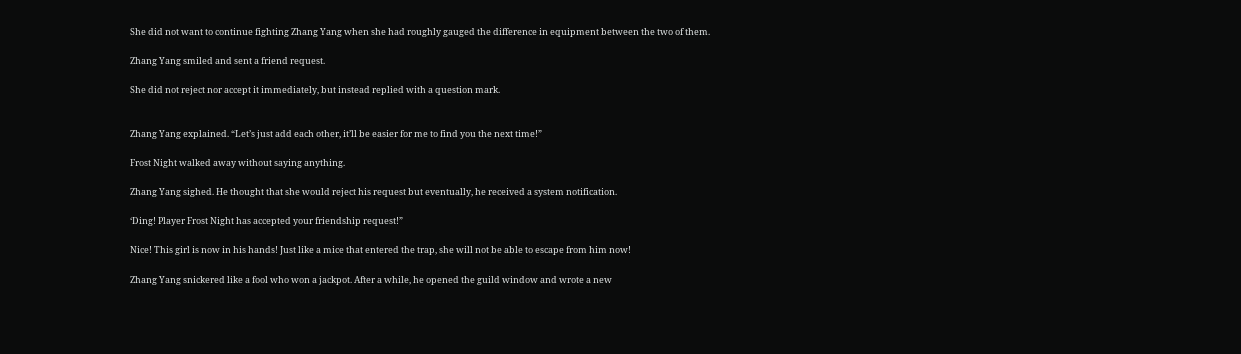She did not want to continue fighting Zhang Yang when she had roughly gauged the difference in equipment between the two of them.

Zhang Yang smiled and sent a friend request.

She did not reject nor accept it immediately, but instead replied with a question mark.


Zhang Yang explained. “Let’s just add each other, it’ll be easier for me to find you the next time!”

Frost Night walked away without saying anything.

Zhang Yang sighed. He thought that she would reject his request but eventually, he received a system notification.

‘Ding! Player Frost Night has accepted your friendship request!”

Nice! This girl is now in his hands! Just like a mice that entered the trap, she will not be able to escape from him now!

Zhang Yang snickered like a fool who won a jackpot. After a while, he opened the guild window and wrote a new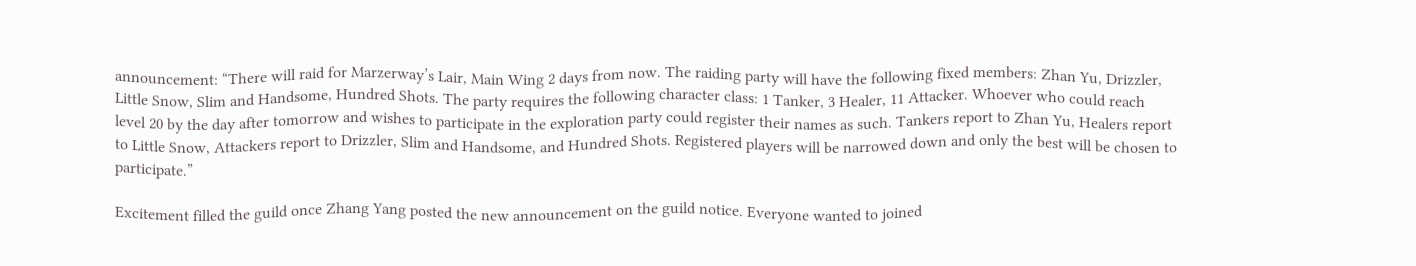announcement: “There will raid for Marzerway’s Lair, Main Wing 2 days from now. The raiding party will have the following fixed members: Zhan Yu, Drizzler, Little Snow, Slim and Handsome, Hundred Shots. The party requires the following character class: 1 Tanker, 3 Healer, 11 Attacker. Whoever who could reach level 20 by the day after tomorrow and wishes to participate in the exploration party could register their names as such. Tankers report to Zhan Yu, Healers report to Little Snow, Attackers report to Drizzler, Slim and Handsome, and Hundred Shots. Registered players will be narrowed down and only the best will be chosen to participate.”

Excitement filled the guild once Zhang Yang posted the new announcement on the guild notice. Everyone wanted to joined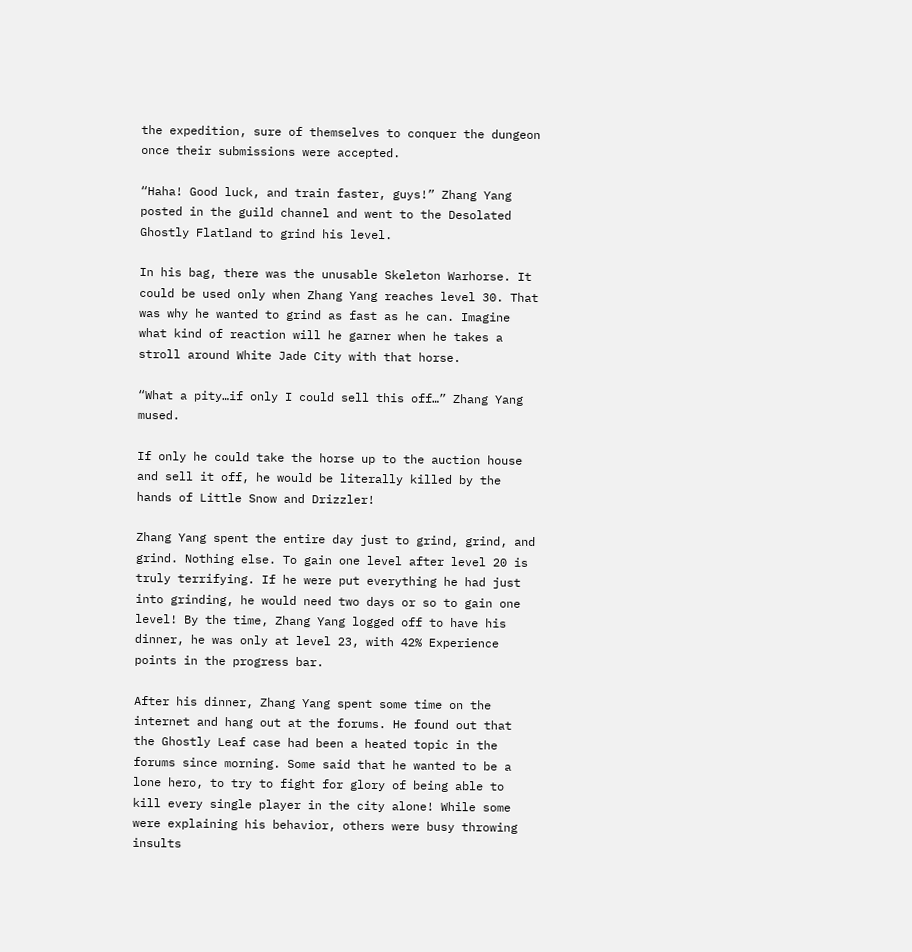the expedition, sure of themselves to conquer the dungeon once their submissions were accepted.

“Haha! Good luck, and train faster, guys!” Zhang Yang posted in the guild channel and went to the Desolated Ghostly Flatland to grind his level.

In his bag, there was the unusable Skeleton Warhorse. It could be used only when Zhang Yang reaches level 30. That was why he wanted to grind as fast as he can. Imagine what kind of reaction will he garner when he takes a stroll around White Jade City with that horse.

“What a pity…if only I could sell this off…” Zhang Yang mused.

If only he could take the horse up to the auction house and sell it off, he would be literally killed by the hands of Little Snow and Drizzler!

Zhang Yang spent the entire day just to grind, grind, and grind. Nothing else. To gain one level after level 20 is truly terrifying. If he were put everything he had just into grinding, he would need two days or so to gain one level! By the time, Zhang Yang logged off to have his dinner, he was only at level 23, with 42% Experience points in the progress bar.

After his dinner, Zhang Yang spent some time on the internet and hang out at the forums. He found out that the Ghostly Leaf case had been a heated topic in the forums since morning. Some said that he wanted to be a lone hero, to try to fight for glory of being able to kill every single player in the city alone! While some were explaining his behavior, others were busy throwing insults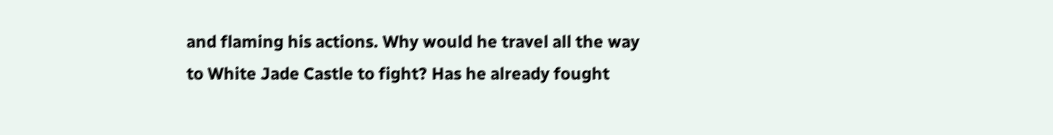and flaming his actions. Why would he travel all the way to White Jade Castle to fight? Has he already fought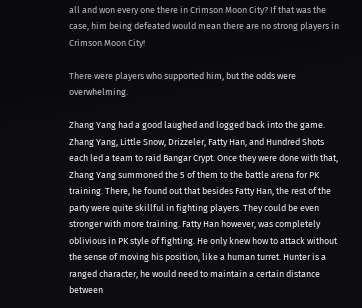all and won every one there in Crimson Moon City? If that was the case, him being defeated would mean there are no strong players in Crimson Moon City!

There were players who supported him, but the odds were overwhelming.

Zhang Yang had a good laughed and logged back into the game. Zhang Yang, Little Snow, Drizzeler, Fatty Han, and Hundred Shots each led a team to raid Bangar Crypt. Once they were done with that, Zhang Yang summoned the 5 of them to the battle arena for PK training. There, he found out that besides Fatty Han, the rest of the party were quite skillful in fighting players. They could be even stronger with more training. Fatty Han however, was completely oblivious in PK style of fighting. He only knew how to attack without the sense of moving his position, like a human turret. Hunter is a ranged character, he would need to maintain a certain distance between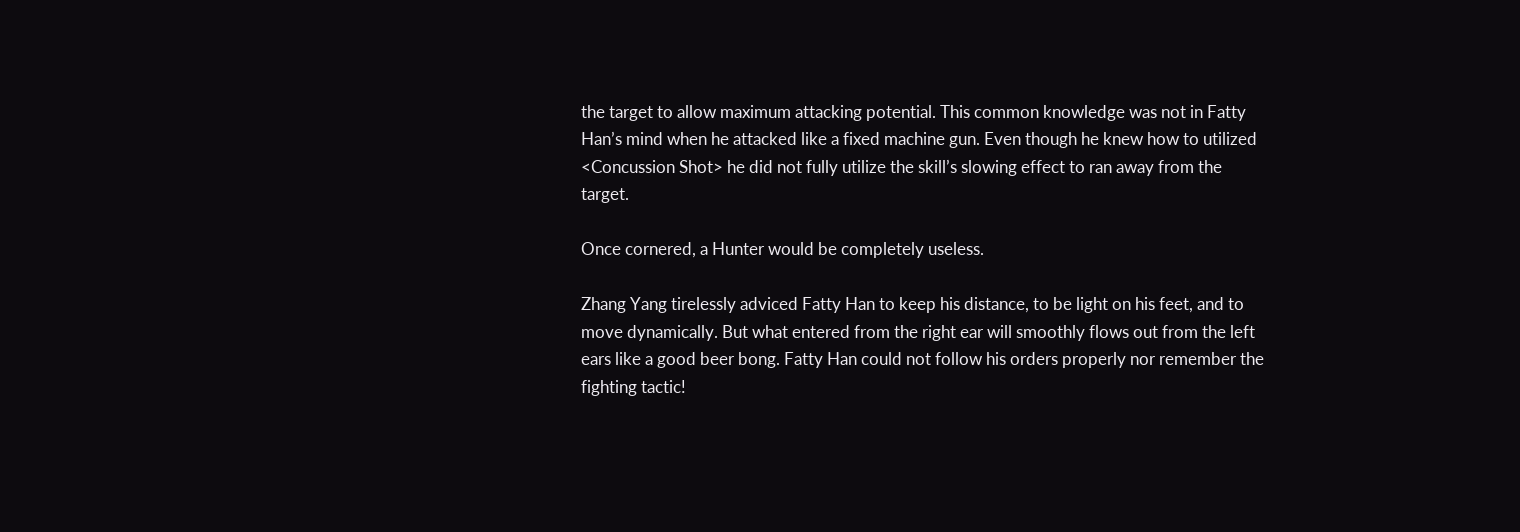the target to allow maximum attacking potential. This common knowledge was not in Fatty Han’s mind when he attacked like a fixed machine gun. Even though he knew how to utilized <Concussion Shot> he did not fully utilize the skill’s slowing effect to ran away from the target.

Once cornered, a Hunter would be completely useless.

Zhang Yang tirelessly adviced Fatty Han to keep his distance, to be light on his feet, and to move dynamically. But what entered from the right ear will smoothly flows out from the left ears like a good beer bong. Fatty Han could not follow his orders properly nor remember the fighting tactic!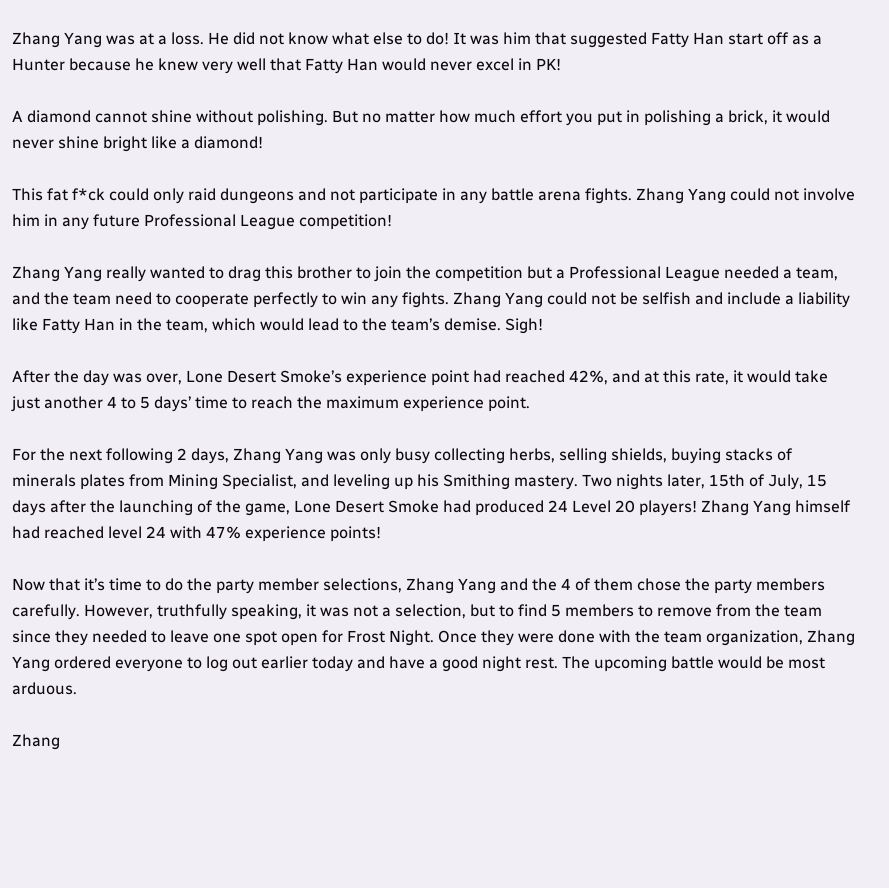Zhang Yang was at a loss. He did not know what else to do! It was him that suggested Fatty Han start off as a Hunter because he knew very well that Fatty Han would never excel in PK!

A diamond cannot shine without polishing. But no matter how much effort you put in polishing a brick, it would never shine bright like a diamond!

This fat f*ck could only raid dungeons and not participate in any battle arena fights. Zhang Yang could not involve him in any future Professional League competition!

Zhang Yang really wanted to drag this brother to join the competition but a Professional League needed a team, and the team need to cooperate perfectly to win any fights. Zhang Yang could not be selfish and include a liability like Fatty Han in the team, which would lead to the team’s demise. Sigh!

After the day was over, Lone Desert Smoke’s experience point had reached 42%, and at this rate, it would take just another 4 to 5 days’ time to reach the maximum experience point.

For the next following 2 days, Zhang Yang was only busy collecting herbs, selling shields, buying stacks of minerals plates from Mining Specialist, and leveling up his Smithing mastery. Two nights later, 15th of July, 15 days after the launching of the game, Lone Desert Smoke had produced 24 Level 20 players! Zhang Yang himself had reached level 24 with 47% experience points!

Now that it’s time to do the party member selections, Zhang Yang and the 4 of them chose the party members carefully. However, truthfully speaking, it was not a selection, but to find 5 members to remove from the team since they needed to leave one spot open for Frost Night. Once they were done with the team organization, Zhang Yang ordered everyone to log out earlier today and have a good night rest. The upcoming battle would be most arduous.

Zhang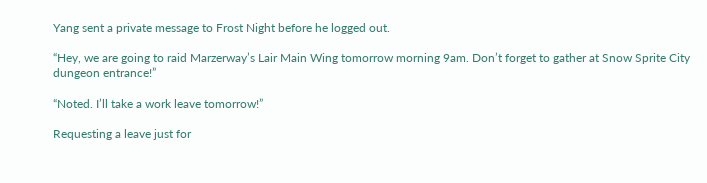Yang sent a private message to Frost Night before he logged out.

“Hey, we are going to raid Marzerway’s Lair Main Wing tomorrow morning 9am. Don’t forget to gather at Snow Sprite City dungeon entrance!”

“Noted. I’ll take a work leave tomorrow!”

Requesting a leave just for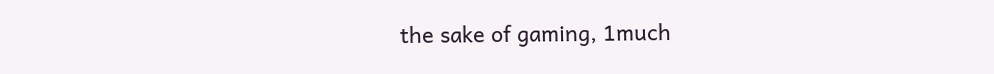the sake of gaming, 1much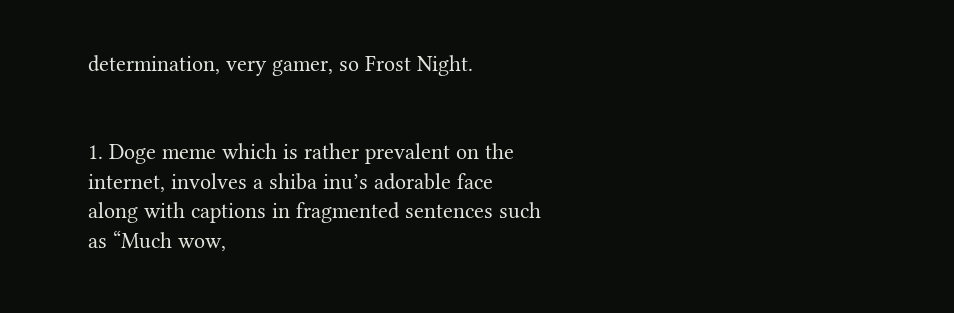determination, very gamer, so Frost Night.


1. Doge meme which is rather prevalent on the internet, involves a shiba inu’s adorable face along with captions in fragmented sentences such as “Much wow,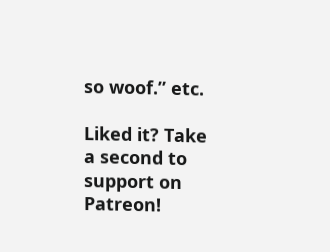so woof.” etc.

Liked it? Take a second to support on Patreon!